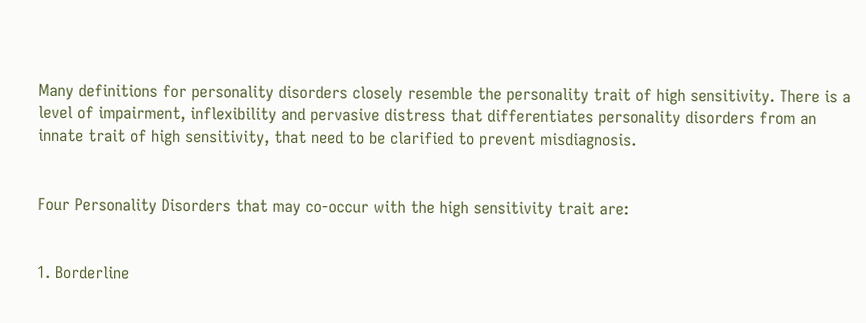Many definitions for personality disorders closely resemble the personality trait of high sensitivity. There is a level of impairment, inflexibility and pervasive distress that differentiates personality disorders from an innate trait of high sensitivity, that need to be clarified to prevent misdiagnosis.


Four Personality Disorders that may co-occur with the high sensitivity trait are:


1. Borderline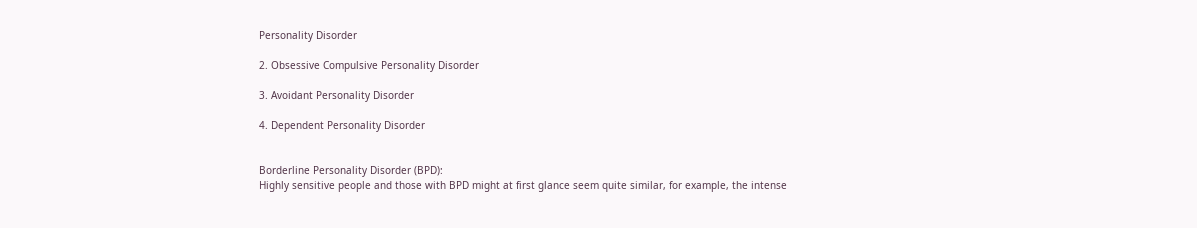Personality Disorder

2. Obsessive Compulsive Personality Disorder

3. Avoidant Personality Disorder

4. Dependent Personality Disorder


Borderline Personality Disorder (BPD):
Highly sensitive people and those with BPD might at first glance seem quite similar, for example, the intense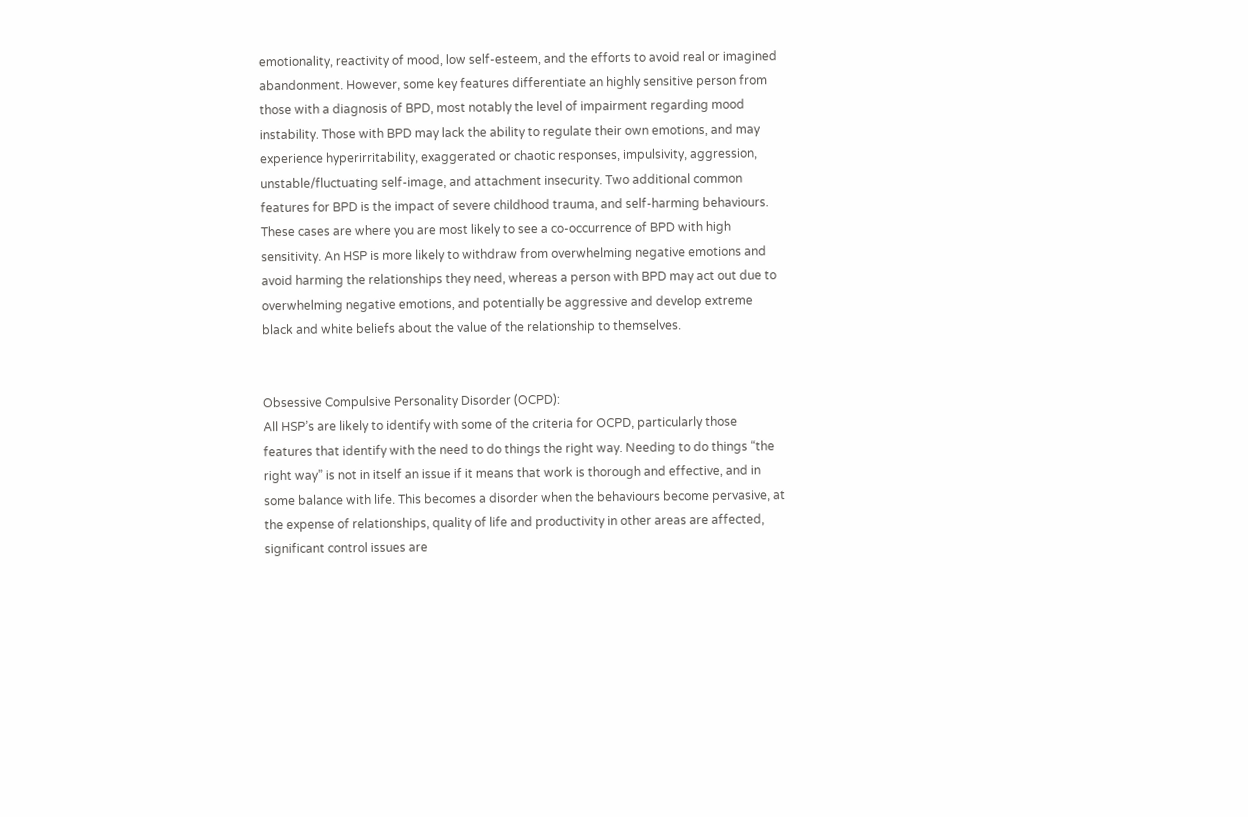emotionality, reactivity of mood, low self-esteem, and the efforts to avoid real or imagined abandonment. However, some key features differentiate an highly sensitive person from those with a diagnosis of BPD, most notably the level of impairment regarding mood instability. Those with BPD may lack the ability to regulate their own emotions, and may experience hyperirritability, exaggerated or chaotic responses, impulsivity, aggression, unstable/fluctuating self-image, and attachment insecurity. Two additional common features for BPD is the impact of severe childhood trauma, and self-harming behaviours.  These cases are where you are most likely to see a co-occurrence of BPD with high sensitivity. An HSP is more likely to withdraw from overwhelming negative emotions and avoid harming the relationships they need, whereas a person with BPD may act out due to overwhelming negative emotions, and potentially be aggressive and develop extreme black and white beliefs about the value of the relationship to themselves.


Obsessive Compulsive Personality Disorder (OCPD):
All HSP’s are likely to identify with some of the criteria for OCPD, particularly those features that identify with the need to do things the right way. Needing to do things “the right way” is not in itself an issue if it means that work is thorough and effective, and in some balance with life. This becomes a disorder when the behaviours become pervasive, at the expense of relationships, quality of life and productivity in other areas are affected, significant control issues are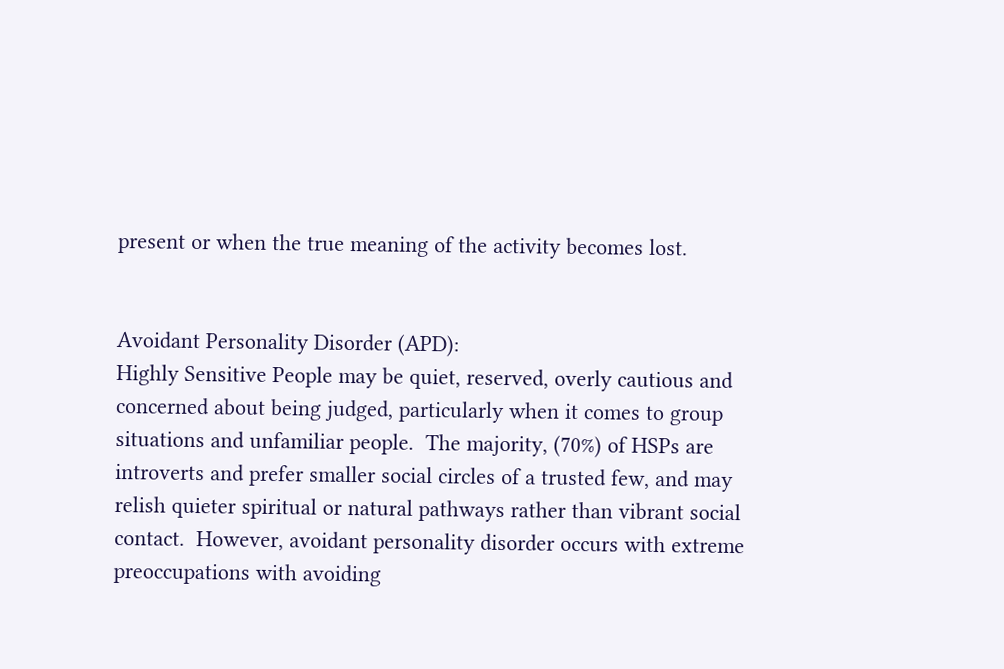present or when the true meaning of the activity becomes lost.


Avoidant Personality Disorder (APD):
Highly Sensitive People may be quiet, reserved, overly cautious and concerned about being judged, particularly when it comes to group situations and unfamiliar people.  The majority, (70%) of HSPs are introverts and prefer smaller social circles of a trusted few, and may relish quieter spiritual or natural pathways rather than vibrant social contact.  However, avoidant personality disorder occurs with extreme preoccupations with avoiding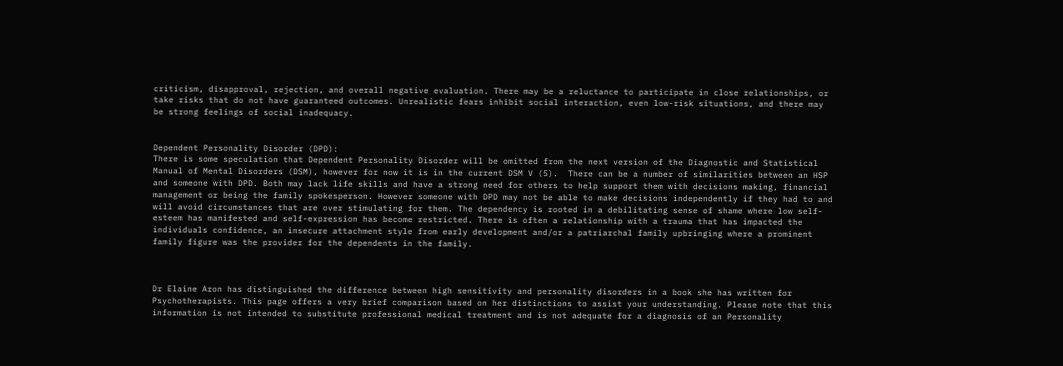criticism, disapproval, rejection, and overall negative evaluation. There may be a reluctance to participate in close relationships, or take risks that do not have guaranteed outcomes. Unrealistic fears inhibit social interaction, even low-risk situations, and there may be strong feelings of social inadequacy.


Dependent Personality Disorder (DPD):
There is some speculation that Dependent Personality Disorder will be omitted from the next version of the Diagnostic and Statistical Manual of Mental Disorders (DSM), however for now it is in the current DSM V (5).  There can be a number of similarities between an HSP and someone with DPD. Both may lack life skills and have a strong need for others to help support them with decisions making, financial management or being the family spokesperson. However someone with DPD may not be able to make decisions independently if they had to and will avoid circumstances that are over stimulating for them. The dependency is rooted in a debilitating sense of shame where low self-esteem has manifested and self-expression has become restricted. There is often a relationship with a trauma that has impacted the individuals confidence, an insecure attachment style from early development and/or a patriarchal family upbringing where a prominent family figure was the provider for the dependents in the family.



Dr Elaine Aron has distinguished the difference between high sensitivity and personality disorders in a book she has written for Psychotherapists. This page offers a very brief comparison based on her distinctions to assist your understanding. Please note that this information is not intended to substitute professional medical treatment and is not adequate for a diagnosis of an Personality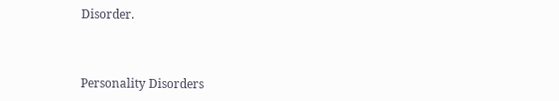Disorder.



Personality Disorders